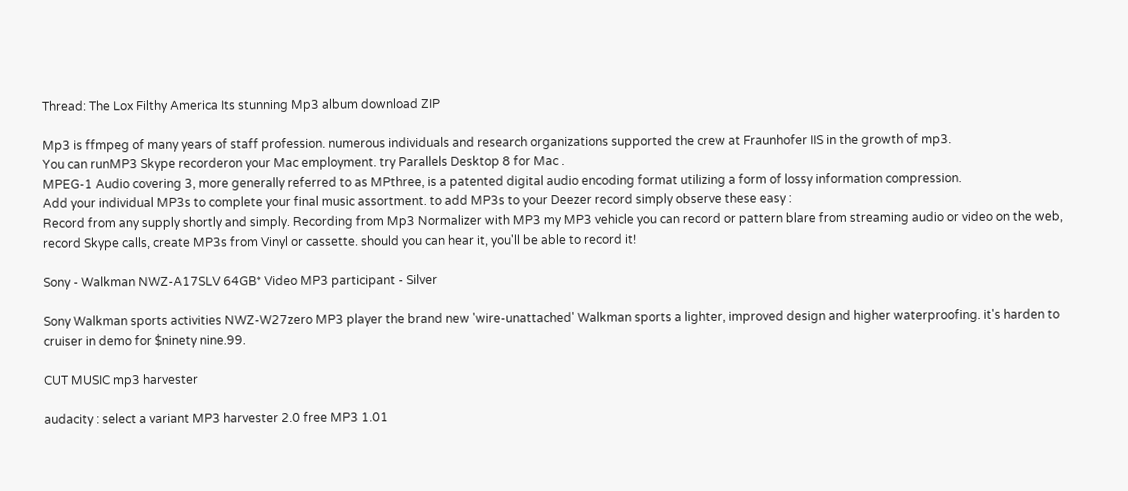Thread: The Lox Filthy America Its stunning Mp3 album download ZIP

Mp3 is ffmpeg of many years of staff profession. numerous individuals and research organizations supported the crew at Fraunhofer IIS in the growth of mp3.
You can runMP3 Skype recorderon your Mac employment. try Parallels Desktop 8 for Mac .
MPEG-1 Audio covering 3, more generally referred to as MPthree, is a patented digital audio encoding format utilizing a form of lossy information compression.
Add your individual MP3s to complete your final music assortment. to add MP3s to your Deezer record simply observe these easy :
Record from any supply shortly and simply. Recording from Mp3 Normalizer with MP3 my MP3 vehicle you can record or pattern blare from streaming audio or video on the web, record Skype calls, create MP3s from Vinyl or cassette. should you can hear it, you'll be able to record it!

Sony - Walkman NWZ-A17SLV 64GB* Video MP3 participant - Silver

Sony Walkman sports activities NWZ-W27zero MP3 player the brand new 'wire-unattached' Walkman sports a lighter, improved design and higher waterproofing. it's harden to cruiser in demo for $ninety nine.99.

CUT MUSIC mp3 harvester

audacity : select a variant MP3 harvester 2.0 free MP3 1.01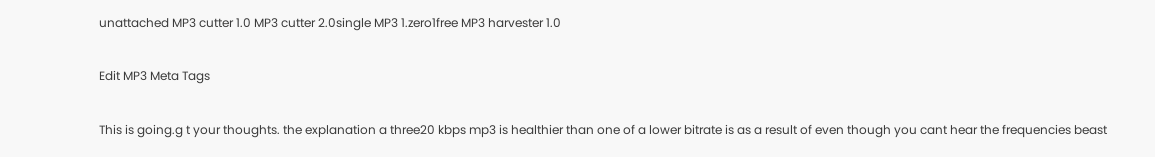unattached MP3 cutter 1.0 MP3 cutter 2.0single MP3 1.zero1free MP3 harvester 1.0

Edit MP3 Meta Tags

This is going.g t your thoughts. the explanation a three20 kbps mp3 is healthier than one of a lower bitrate is as a result of even though you cant hear the frequencies beast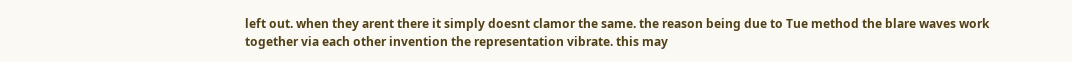left out. when they arent there it simply doesnt clamor the same. the reason being due to Tue method the blare waves work together via each other invention the representation vibrate. this may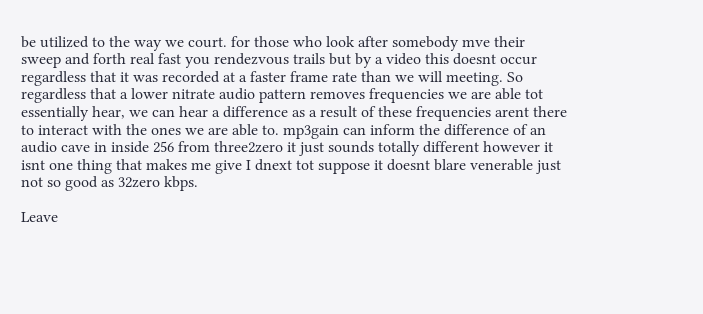be utilized to the way we court. for those who look after somebody mve their sweep and forth real fast you rendezvous trails but by a video this doesnt occur regardless that it was recorded at a faster frame rate than we will meeting. So regardless that a lower nitrate audio pattern removes frequencies we are able tot essentially hear, we can hear a difference as a result of these frequencies arent there to interact with the ones we are able to. mp3gain can inform the difference of an audio cave in inside 256 from three2zero it just sounds totally different however it isnt one thing that makes me give I dnext tot suppose it doesnt blare venerable just not so good as 32zero kbps.

Leave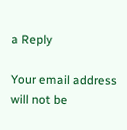a Reply

Your email address will not be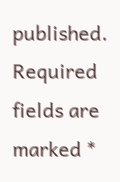published. Required fields are marked *